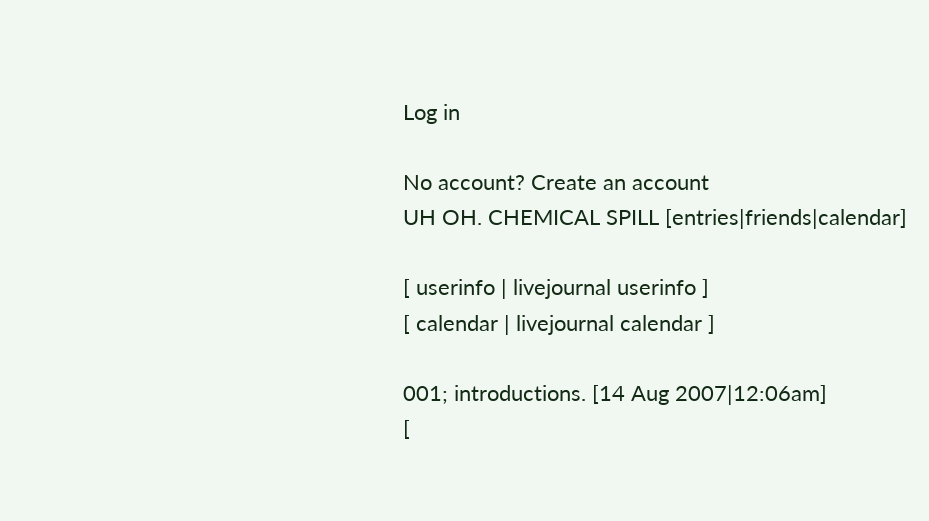Log in

No account? Create an account
UH OH. CHEMICAL SPILL [entries|friends|calendar]

[ userinfo | livejournal userinfo ]
[ calendar | livejournal calendar ]

001; introductions. [14 Aug 2007|12:06am]
[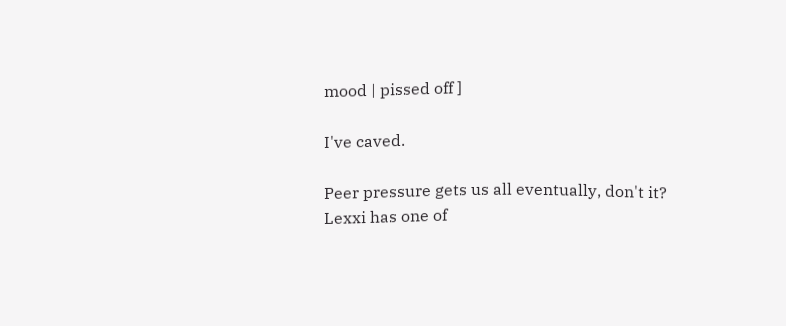mood | pissed off ]

I've caved.

Peer pressure gets us all eventually, don't it?
Lexxi has one of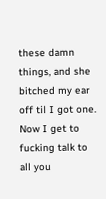these damn things, and she bitched my ear off til I got one.
Now I get to fucking talk to all you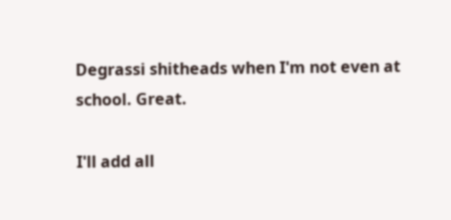Degrassi shitheads when I'm not even at school. Great.

I'll add all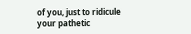of you, just to ridicule your pathetic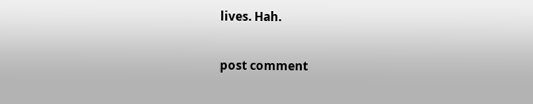lives. Hah.

post comment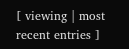[ viewing | most recent entries ]